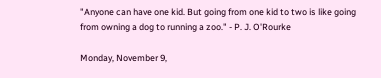"Anyone can have one kid. But going from one kid to two is like going from owning a dog to running a zoo." - P. J. O'Rourke

Monday, November 9,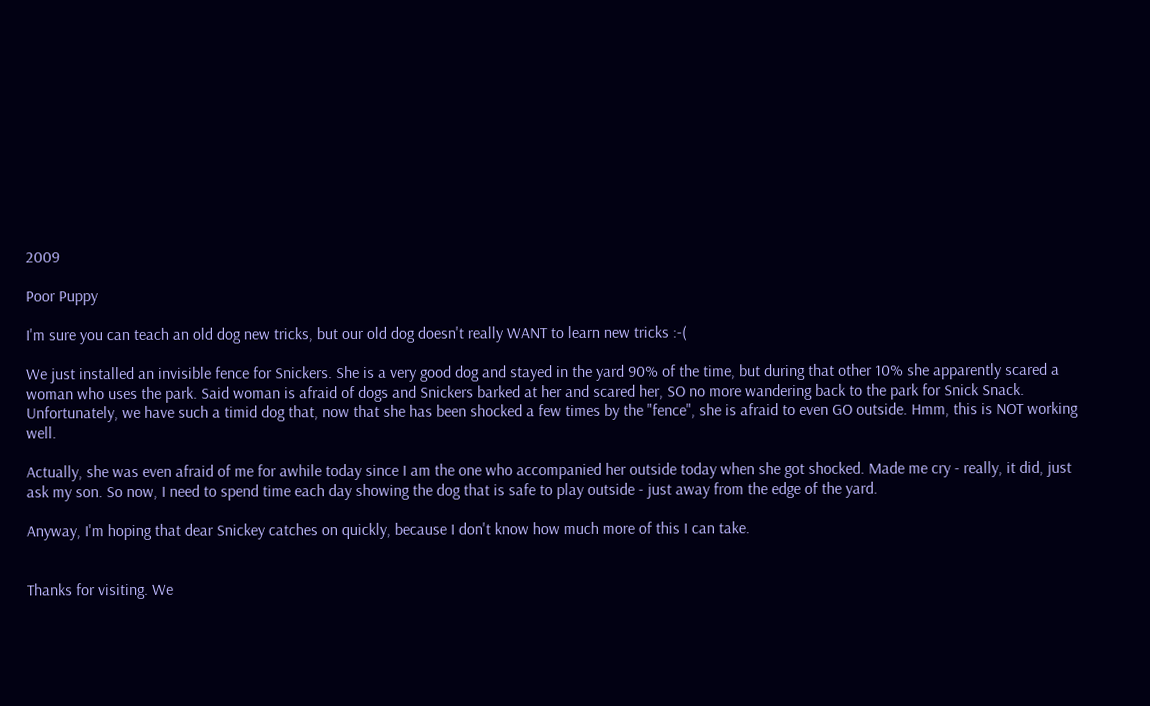2009

Poor Puppy

I'm sure you can teach an old dog new tricks, but our old dog doesn't really WANT to learn new tricks :-(

We just installed an invisible fence for Snickers. She is a very good dog and stayed in the yard 90% of the time, but during that other 10% she apparently scared a woman who uses the park. Said woman is afraid of dogs and Snickers barked at her and scared her, SO no more wandering back to the park for Snick Snack. Unfortunately, we have such a timid dog that, now that she has been shocked a few times by the "fence", she is afraid to even GO outside. Hmm, this is NOT working well.

Actually, she was even afraid of me for awhile today since I am the one who accompanied her outside today when she got shocked. Made me cry - really, it did, just ask my son. So now, I need to spend time each day showing the dog that is safe to play outside - just away from the edge of the yard.

Anyway, I'm hoping that dear Snickey catches on quickly, because I don't know how much more of this I can take.


Thanks for visiting. We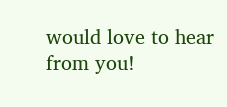would love to hear from you!